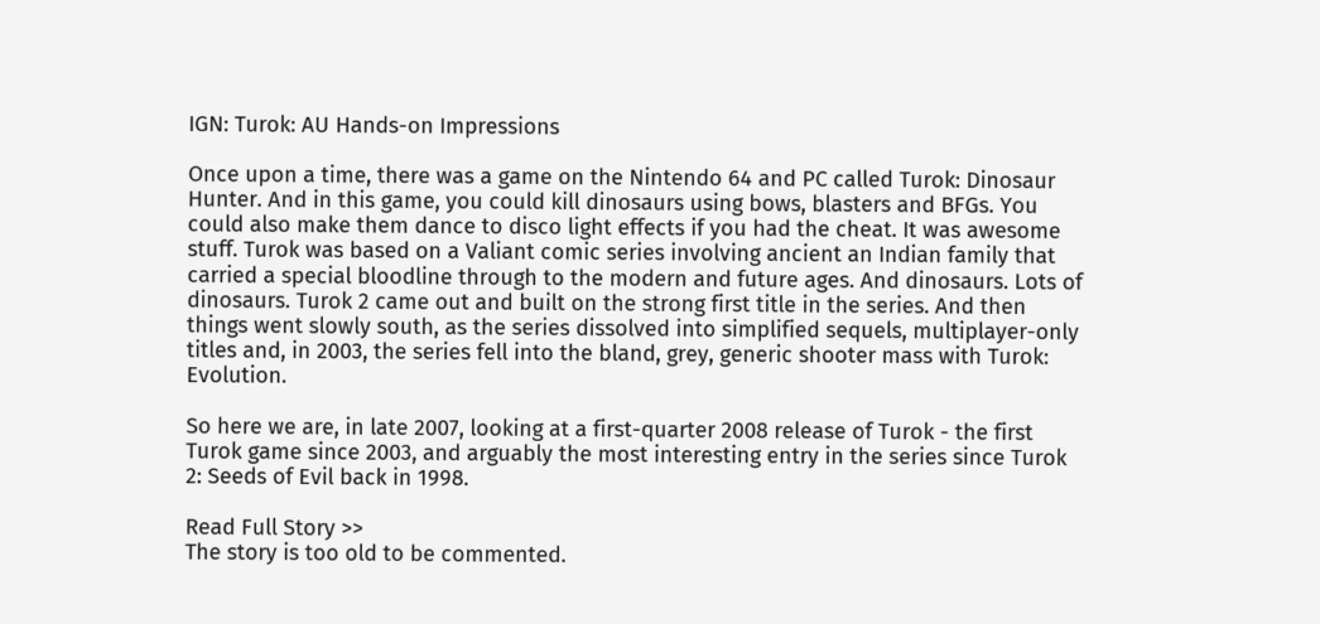IGN: Turok: AU Hands-on Impressions

Once upon a time, there was a game on the Nintendo 64 and PC called Turok: Dinosaur Hunter. And in this game, you could kill dinosaurs using bows, blasters and BFGs. You could also make them dance to disco light effects if you had the cheat. It was awesome stuff. Turok was based on a Valiant comic series involving ancient an Indian family that carried a special bloodline through to the modern and future ages. And dinosaurs. Lots of dinosaurs. Turok 2 came out and built on the strong first title in the series. And then things went slowly south, as the series dissolved into simplified sequels, multiplayer-only titles and, in 2003, the series fell into the bland, grey, generic shooter mass with Turok: Evolution.

So here we are, in late 2007, looking at a first-quarter 2008 release of Turok - the first Turok game since 2003, and arguably the most interesting entry in the series since Turok 2: Seeds of Evil back in 1998.

Read Full Story >>
The story is too old to be commented.